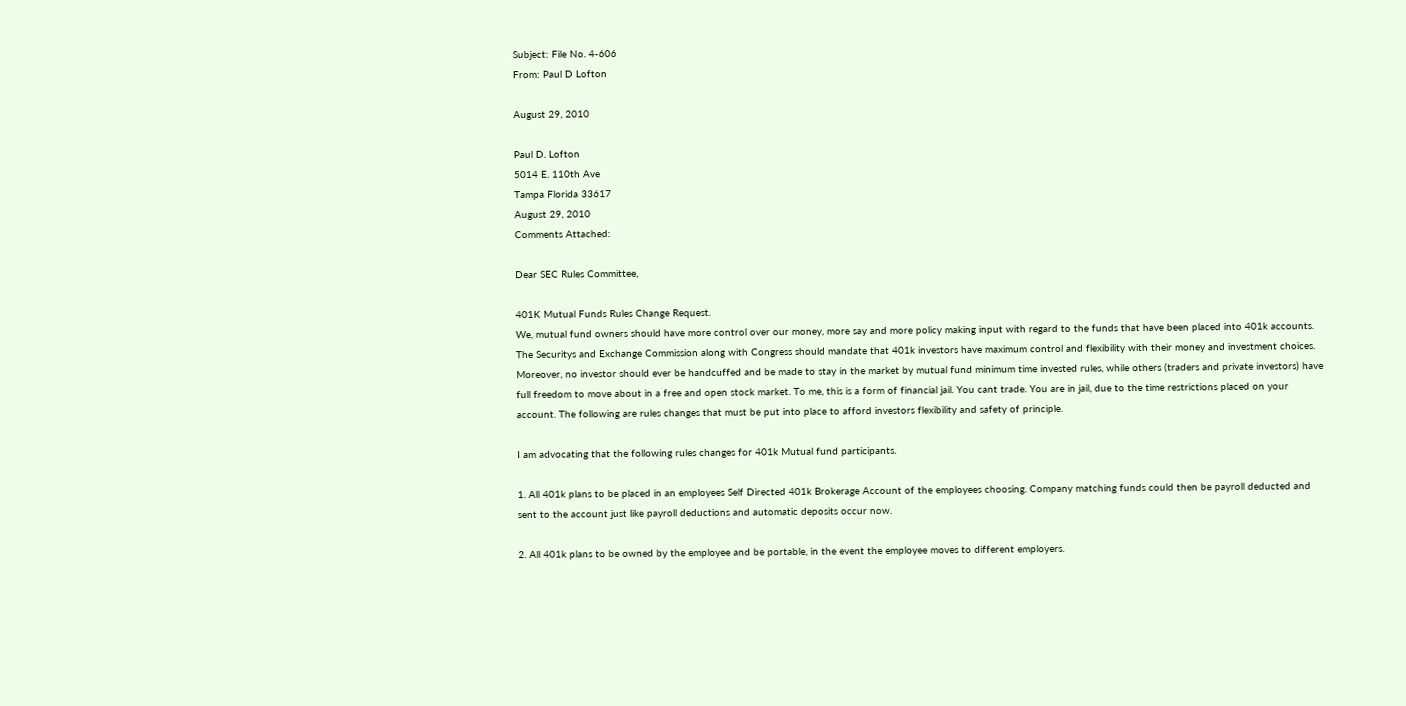Subject: File No. 4-606
From: Paul D Lofton

August 29, 2010

Paul D. Lofton
5014 E. 110th Ave
Tampa Florida 33617
August 29, 2010
Comments Attached:

Dear SEC Rules Committee,

401K Mutual Funds Rules Change Request.
We, mutual fund owners should have more control over our money, more say and more policy making input with regard to the funds that have been placed into 401k accounts. The Securitys and Exchange Commission along with Congress should mandate that 401k investors have maximum control and flexibility with their money and investment choices. Moreover, no investor should ever be handcuffed and be made to stay in the market by mutual fund minimum time invested rules, while others (traders and private investors) have full freedom to move about in a free and open stock market. To me, this is a form of financial jail. You cant trade. You are in jail, due to the time restrictions placed on your account. The following are rules changes that must be put into place to afford investors flexibility and safety of principle.

I am advocating that the following rules changes for 401k Mutual fund participants.

1. All 401k plans to be placed in an employees Self Directed 401k Brokerage Account of the employees choosing. Company matching funds could then be payroll deducted and sent to the account just like payroll deductions and automatic deposits occur now.

2. All 401k plans to be owned by the employee and be portable, in the event the employee moves to different employers.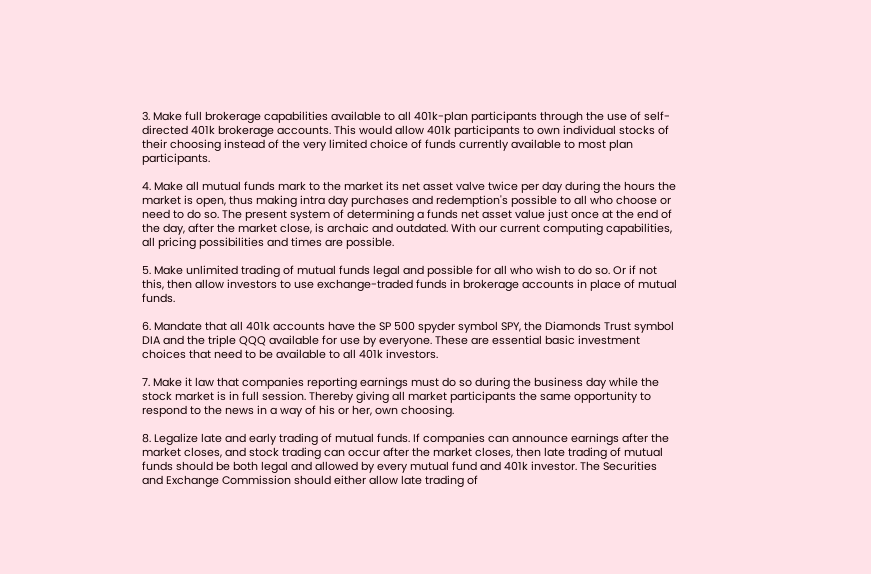3. Make full brokerage capabilities available to all 401k-plan participants through the use of self-directed 401k brokerage accounts. This would allow 401k participants to own individual stocks of their choosing instead of the very limited choice of funds currently available to most plan participants.

4. Make all mutual funds mark to the market its net asset valve twice per day during the hours the market is open, thus making intra day purchases and redemption's possible to all who choose or need to do so. The present system of determining a funds net asset value just once at the end of the day, after the market close, is archaic and outdated. With our current computing capabilities, all pricing possibilities and times are possible.

5. Make unlimited trading of mutual funds legal and possible for all who wish to do so. Or if not this, then allow investors to use exchange-traded funds in brokerage accounts in place of mutual funds.

6. Mandate that all 401k accounts have the SP 500 spyder symbol SPY, the Diamonds Trust symbol DIA and the triple QQQ available for use by everyone. These are essential basic investment choices that need to be available to all 401k investors.

7. Make it law that companies reporting earnings must do so during the business day while the stock market is in full session. Thereby giving all market participants the same opportunity to respond to the news in a way of his or her, own choosing.

8. Legalize late and early trading of mutual funds. If companies can announce earnings after the market closes, and stock trading can occur after the market closes, then late trading of mutual funds should be both legal and allowed by every mutual fund and 401k investor. The Securities and Exchange Commission should either allow late trading of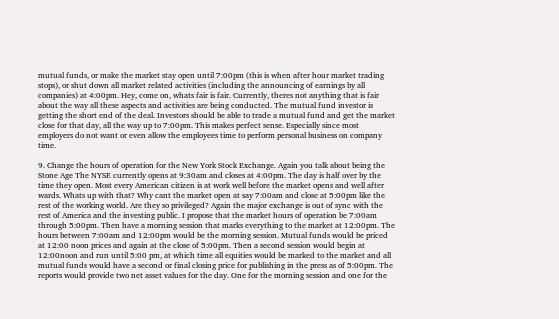mutual funds, or make the market stay open until 7:00pm (this is when after hour market trading stops), or shut down all market related activities (including the announcing of earnings by all companies) at 4:00pm. Hey, come on, whats fair is fair. Currently, theres not anything that is fair about the way all these aspects and activities are being conducted. The mutual fund investor is getting the short end of the deal. Investors should be able to trade a mutual fund and get the market close for that day, all the way up to 7:00pm. This makes perfect sense. Especially since most employers do not want or even allow the employees time to perform personal business on company time.

9. Change the hours of operation for the New York Stock Exchange. Again you talk about being the Stone Age The NYSE currently opens at 9:30am and closes at 4:00pm. The day is half over by the time they open. Most every American citizen is at work well before the market opens and well after wards. Whats up with that? Why cant the market open at say 7:00am and close at 5:00pm like the rest of the working world. Are they so privileged? Again the major exchange is out of sync with the rest of America and the investing public. I propose that the market hours of operation be 7:00am through 5:00pm. Then have a morning session that marks everything to the market at 12:00pm. The hours between 7:00am and 12:00pm would be the morning session. Mutual funds would be priced at 12:00 noon prices and again at the close of 5:00pm. Then a second session would begin at 12:00noon and run until 5:00 pm, at which time all equities would be marked to the market and all mutual funds would have a second or final closing price for publishing in the press as of 5:00pm. The reports would provide two net asset values for the day. One for the morning session and one for the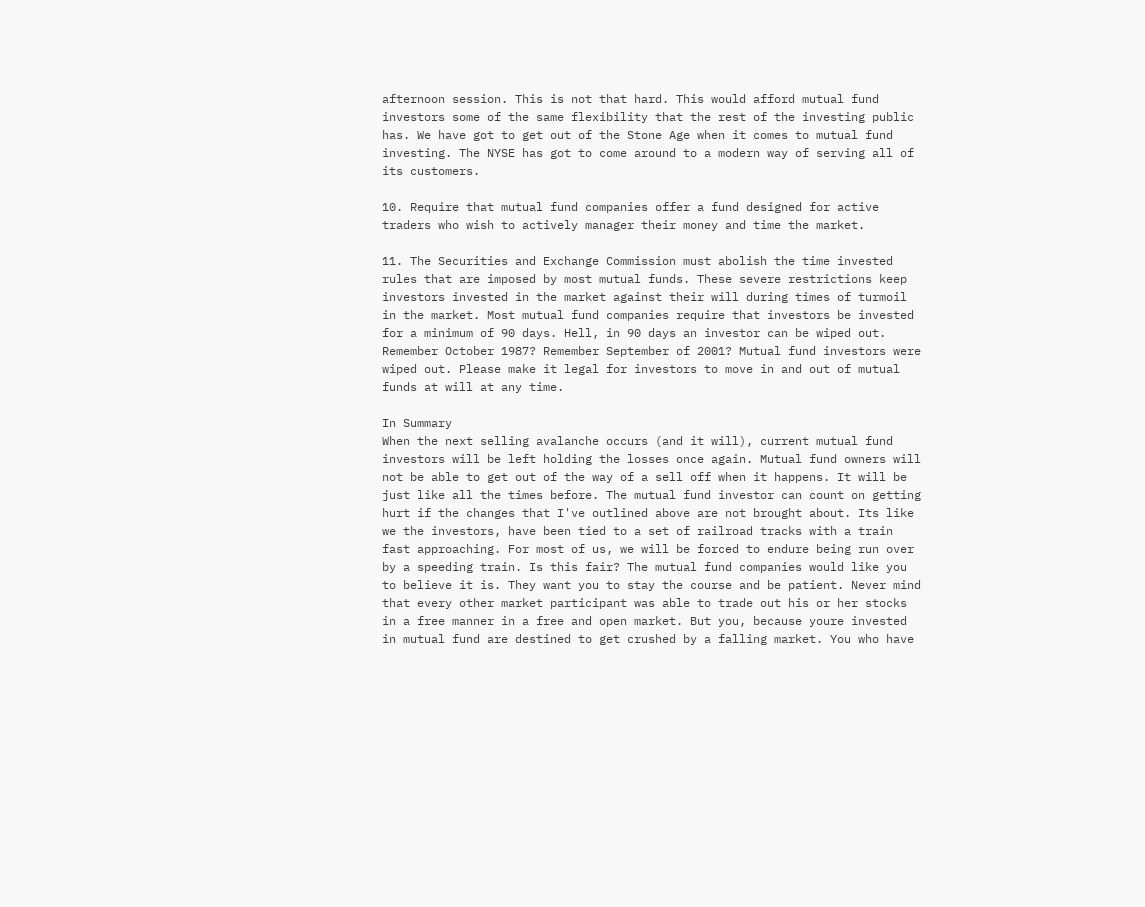afternoon session. This is not that hard. This would afford mutual fund investors some of the same flexibility that the rest of the investing public has. We have got to get out of the Stone Age when it comes to mutual fund investing. The NYSE has got to come around to a modern way of serving all of its customers.

10. Require that mutual fund companies offer a fund designed for active traders who wish to actively manager their money and time the market.

11. The Securities and Exchange Commission must abolish the time invested rules that are imposed by most mutual funds. These severe restrictions keep investors invested in the market against their will during times of turmoil in the market. Most mutual fund companies require that investors be invested for a minimum of 90 days. Hell, in 90 days an investor can be wiped out. Remember October 1987? Remember September of 2001? Mutual fund investors were wiped out. Please make it legal for investors to move in and out of mutual funds at will at any time.

In Summary
When the next selling avalanche occurs (and it will), current mutual fund investors will be left holding the losses once again. Mutual fund owners will not be able to get out of the way of a sell off when it happens. It will be just like all the times before. The mutual fund investor can count on getting hurt if the changes that I've outlined above are not brought about. Its like we the investors, have been tied to a set of railroad tracks with a train fast approaching. For most of us, we will be forced to endure being run over by a speeding train. Is this fair? The mutual fund companies would like you to believe it is. They want you to stay the course and be patient. Never mind that every other market participant was able to trade out his or her stocks in a free manner in a free and open market. But you, because youre invested in mutual fund are destined to get crushed by a falling market. You who have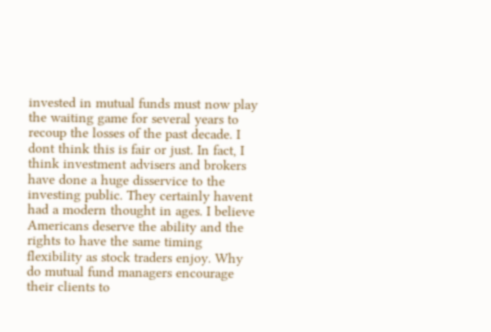invested in mutual funds must now play the waiting game for several years to recoup the losses of the past decade. I dont think this is fair or just. In fact, I think investment advisers and brokers have done a huge disservice to the investing public. They certainly havent had a modern thought in ages. I believe Americans deserve the ability and the rights to have the same timing flexibility as stock traders enjoy. Why do mutual fund managers encourage their clients to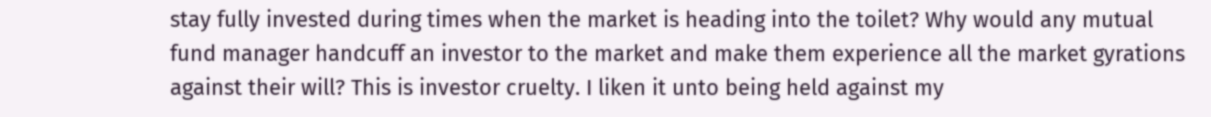stay fully invested during times when the market is heading into the toilet? Why would any mutual fund manager handcuff an investor to the market and make them experience all the market gyrations against their will? This is investor cruelty. I liken it unto being held against my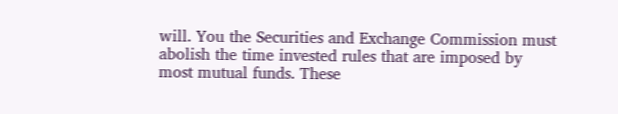will. You the Securities and Exchange Commission must abolish the time invested rules that are imposed by most mutual funds. These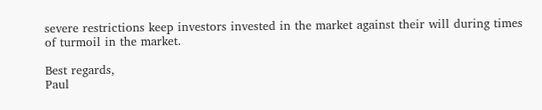severe restrictions keep investors invested in the market against their will during times of turmoil in the market.

Best regards,
Paul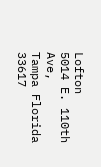Lofton
5014 E. 110th Ave,
Tampa Florida 33617